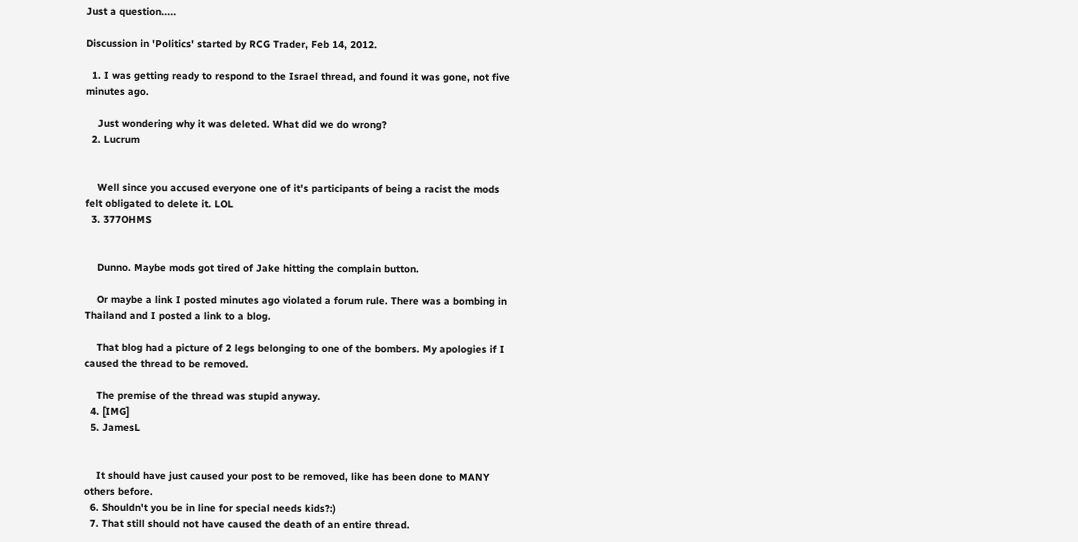Just a question.....

Discussion in 'Politics' started by RCG Trader, Feb 14, 2012.

  1. I was getting ready to respond to the Israel thread, and found it was gone, not five minutes ago.

    Just wondering why it was deleted. What did we do wrong?
  2. Lucrum


    Well since you accused everyone one of it's participants of being a racist the mods felt obligated to delete it. LOL
  3. 377OHMS


    Dunno. Maybe mods got tired of Jake hitting the complain button.

    Or maybe a link I posted minutes ago violated a forum rule. There was a bombing in Thailand and I posted a link to a blog.

    That blog had a picture of 2 legs belonging to one of the bombers. My apologies if I caused the thread to be removed.

    The premise of the thread was stupid anyway.
  4. [IMG]
  5. JamesL


    It should have just caused your post to be removed, like has been done to MANY others before.
  6. Shouldn't you be in line for special needs kids?:)
  7. That still should not have caused the death of an entire thread.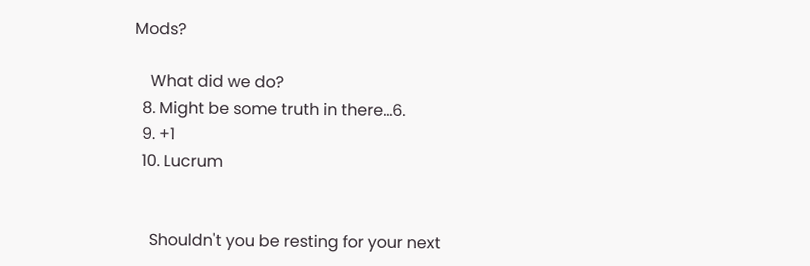Mods?

    What did we do?
  8. Might be some truth in there...6.
  9. +1
  10. Lucrum


    Shouldn't you be resting for your next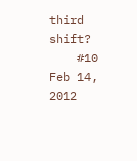third shift?
    #10     Feb 14, 2012